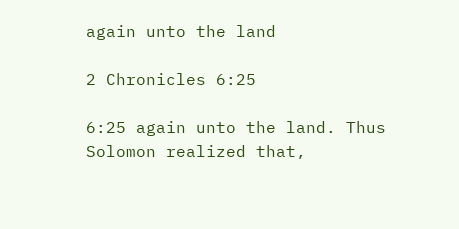again unto the land

2 Chronicles 6:25

6:25 again unto the land. Thus Solomon realized that,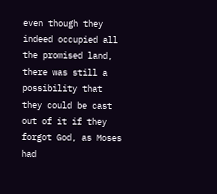even though they indeed occupied all the promised land, there was still a possibility that they could be cast out of it if they forgot God, as Moses had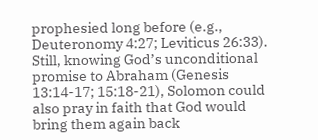prophesied long before (e.g., Deuteronomy 4:27; Leviticus 26:33). Still, knowing God’s unconditional promise to Abraham (Genesis 13:14-17; 15:18-21), Solomon could also pray in faith that God would bring them again back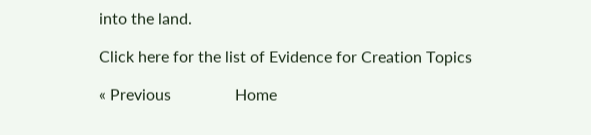into the land.

Click here for the list of Evidence for Creation Topics

« Previous                Home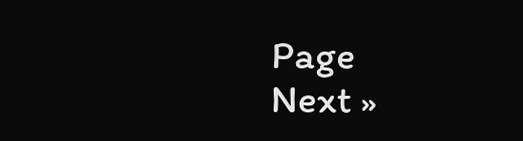Page                 Next »